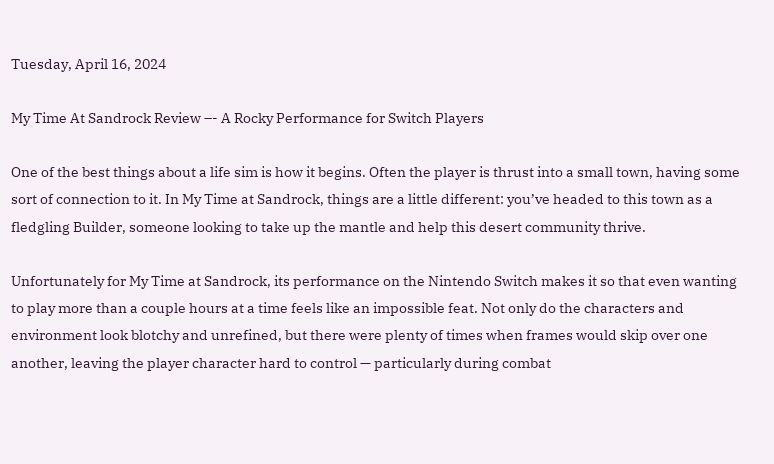Tuesday, April 16, 2024

My Time At Sandrock Review –- A Rocky Performance for Switch Players

One of the best things about a life sim is how it begins. Often the player is thrust into a small town, having some sort of connection to it. In My Time at Sandrock, things are a little different: you’ve headed to this town as a fledgling Builder, someone looking to take up the mantle and help this desert community thrive.

Unfortunately for My Time at Sandrock, its performance on the Nintendo Switch makes it so that even wanting to play more than a couple hours at a time feels like an impossible feat. Not only do the characters and environment look blotchy and unrefined, but there were plenty of times when frames would skip over one another, leaving the player character hard to control — particularly during combat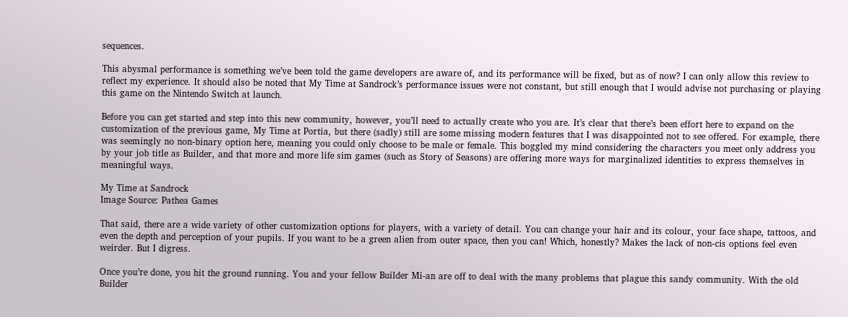sequences.

This abysmal performance is something we’ve been told the game developers are aware of, and its performance will be fixed, but as of now? I can only allow this review to reflect my experience. It should also be noted that My Time at Sandrock’s performance issues were not constant, but still enough that I would advise not purchasing or playing this game on the Nintendo Switch at launch.

Before you can get started and step into this new community, however, you’ll need to actually create who you are. It’s clear that there’s been effort here to expand on the customization of the previous game, My Time at Portia, but there (sadly) still are some missing modern features that I was disappointed not to see offered. For example, there was seemingly no non-binary option here, meaning you could only choose to be male or female. This boggled my mind considering the characters you meet only address you by your job title as Builder, and that more and more life sim games (such as Story of Seasons) are offering more ways for marginalized identities to express themselves in meaningful ways.

My Time at Sandrock
Image Source: Pathea Games

That said, there are a wide variety of other customization options for players, with a variety of detail. You can change your hair and its colour, your face shape, tattoos, and even the depth and perception of your pupils. If you want to be a green alien from outer space, then you can! Which, honestly? Makes the lack of non-cis options feel even weirder. But I digress.

Once you’re done, you hit the ground running. You and your fellow Builder Mi-an are off to deal with the many problems that plague this sandy community. With the old Builder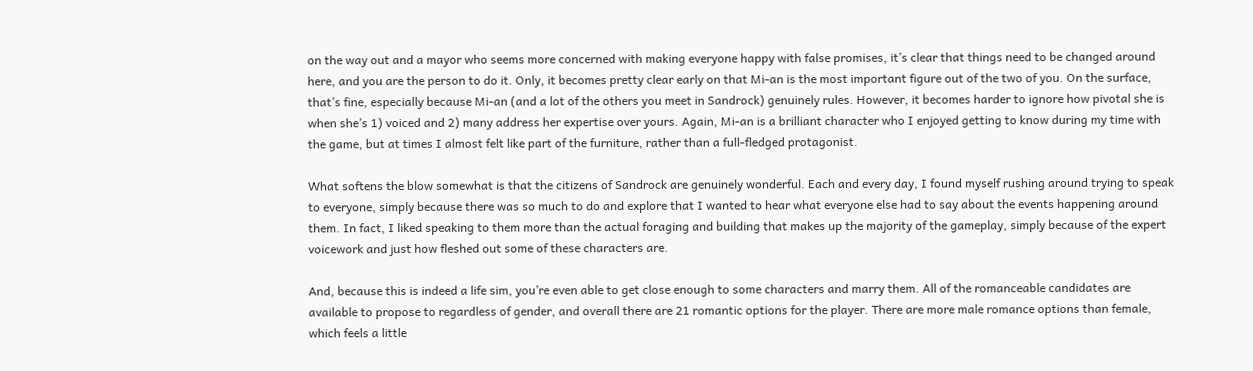on the way out and a mayor who seems more concerned with making everyone happy with false promises, it’s clear that things need to be changed around here, and you are the person to do it. Only, it becomes pretty clear early on that Mi-an is the most important figure out of the two of you. On the surface, that’s fine, especially because Mi-an (and a lot of the others you meet in Sandrock) genuinely rules. However, it becomes harder to ignore how pivotal she is when she’s 1) voiced and 2) many address her expertise over yours. Again, Mi-an is a brilliant character who I enjoyed getting to know during my time with the game, but at times I almost felt like part of the furniture, rather than a full-fledged protagonist.

What softens the blow somewhat is that the citizens of Sandrock are genuinely wonderful. Each and every day, I found myself rushing around trying to speak to everyone, simply because there was so much to do and explore that I wanted to hear what everyone else had to say about the events happening around them. In fact, I liked speaking to them more than the actual foraging and building that makes up the majority of the gameplay, simply because of the expert voicework and just how fleshed out some of these characters are.

And, because this is indeed a life sim, you’re even able to get close enough to some characters and marry them. All of the romanceable candidates are available to propose to regardless of gender, and overall there are 21 romantic options for the player. There are more male romance options than female, which feels a little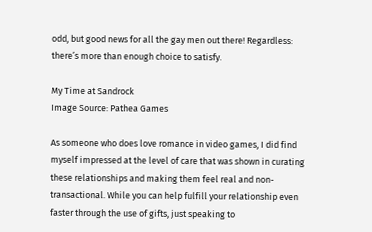odd, but good news for all the gay men out there! Regardless: there’s more than enough choice to satisfy.

My Time at Sandrock
Image Source: Pathea Games

As someone who does love romance in video games, I did find myself impressed at the level of care that was shown in curating these relationships and making them feel real and non-transactional. While you can help fulfill your relationship even faster through the use of gifts, just speaking to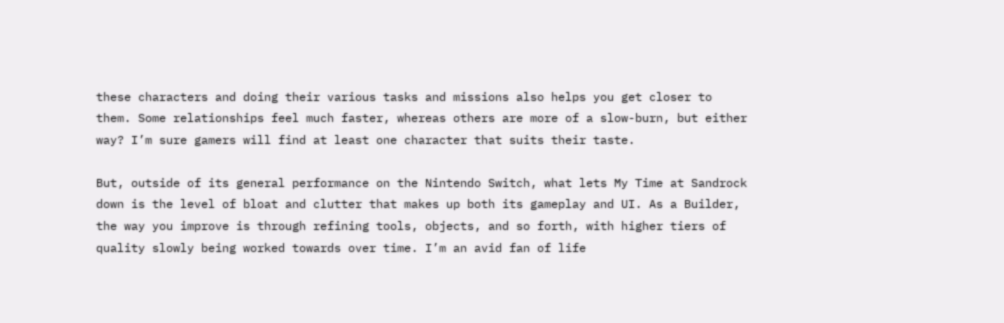these characters and doing their various tasks and missions also helps you get closer to them. Some relationships feel much faster, whereas others are more of a slow-burn, but either way? I’m sure gamers will find at least one character that suits their taste.

But, outside of its general performance on the Nintendo Switch, what lets My Time at Sandrock down is the level of bloat and clutter that makes up both its gameplay and UI. As a Builder, the way you improve is through refining tools, objects, and so forth, with higher tiers of quality slowly being worked towards over time. I’m an avid fan of life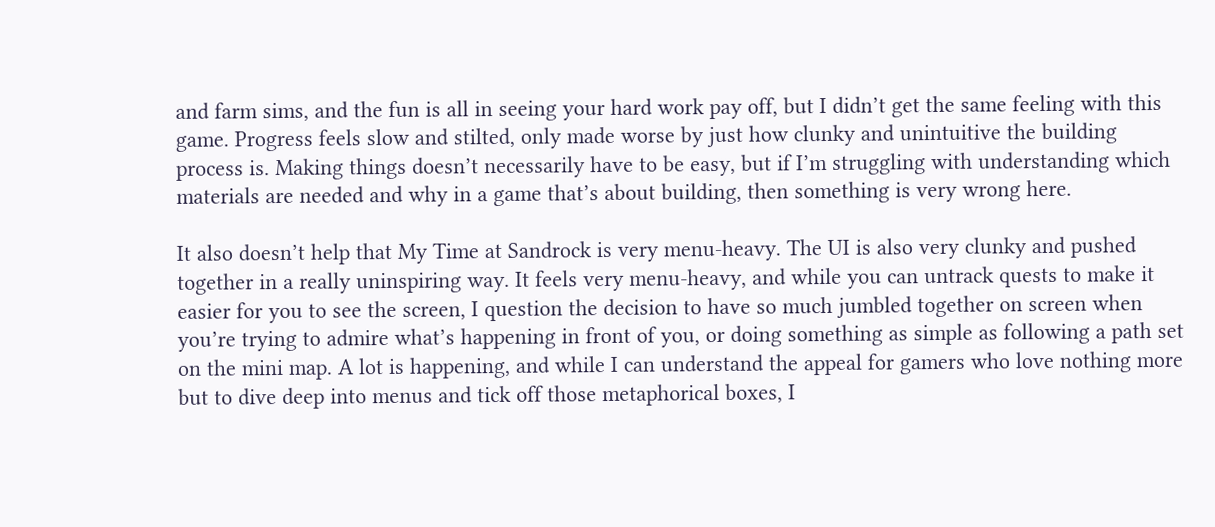and farm sims, and the fun is all in seeing your hard work pay off, but I didn’t get the same feeling with this game. Progress feels slow and stilted, only made worse by just how clunky and unintuitive the building process is. Making things doesn’t necessarily have to be easy, but if I’m struggling with understanding which materials are needed and why in a game that’s about building, then something is very wrong here.

It also doesn’t help that My Time at Sandrock is very menu-heavy. The UI is also very clunky and pushed together in a really uninspiring way. It feels very menu-heavy, and while you can untrack quests to make it easier for you to see the screen, I question the decision to have so much jumbled together on screen when you’re trying to admire what’s happening in front of you, or doing something as simple as following a path set on the mini map. A lot is happening, and while I can understand the appeal for gamers who love nothing more but to dive deep into menus and tick off those metaphorical boxes, I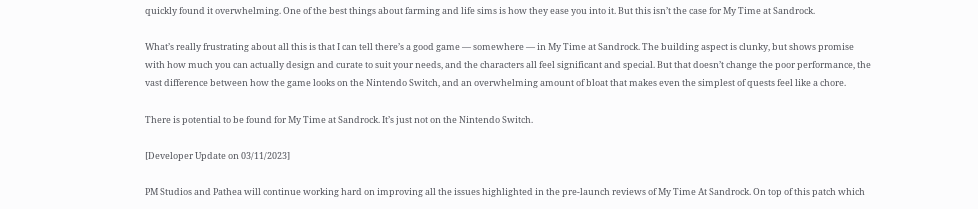quickly found it overwhelming. One of the best things about farming and life sims is how they ease you into it. But this isn’t the case for My Time at Sandrock.

What’s really frustrating about all this is that I can tell there’s a good game — somewhere — in My Time at Sandrock. The building aspect is clunky, but shows promise with how much you can actually design and curate to suit your needs, and the characters all feel significant and special. But that doesn’t change the poor performance, the vast difference between how the game looks on the Nintendo Switch, and an overwhelming amount of bloat that makes even the simplest of quests feel like a chore.

There is potential to be found for My Time at Sandrock. It’s just not on the Nintendo Switch.

[Developer Update on 03/11/2023]

PM Studios and Pathea will continue working hard on improving all the issues highlighted in the pre-launch reviews of My Time At Sandrock. On top of this patch which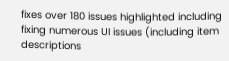fixes over 180 issues highlighted including fixing numerous UI issues (including item descriptions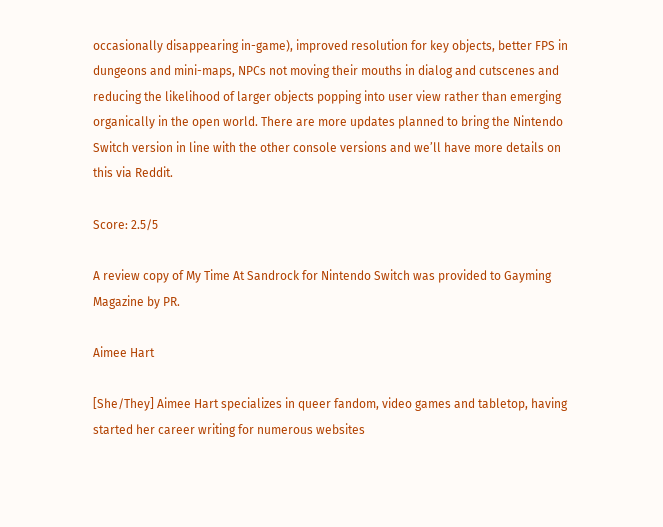occasionally disappearing in-game), improved resolution for key objects, better FPS in dungeons and mini-maps, NPCs not moving their mouths in dialog and cutscenes and reducing the likelihood of larger objects popping into user view rather than emerging organically in the open world. There are more updates planned to bring the Nintendo Switch version in line with the other console versions and we’ll have more details on this via Reddit.

Score: 2.5/5

A review copy of My Time At Sandrock for Nintendo Switch was provided to Gayming Magazine by PR.

Aimee Hart

[She/They] Aimee Hart specializes in queer fandom, video games and tabletop, having started her career writing for numerous websites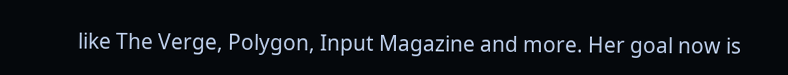like The Verge, Polygon, Input Magazine and more. Her goal now is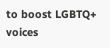to boost LGBTQ+ voices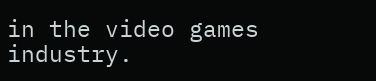in the video games industry.